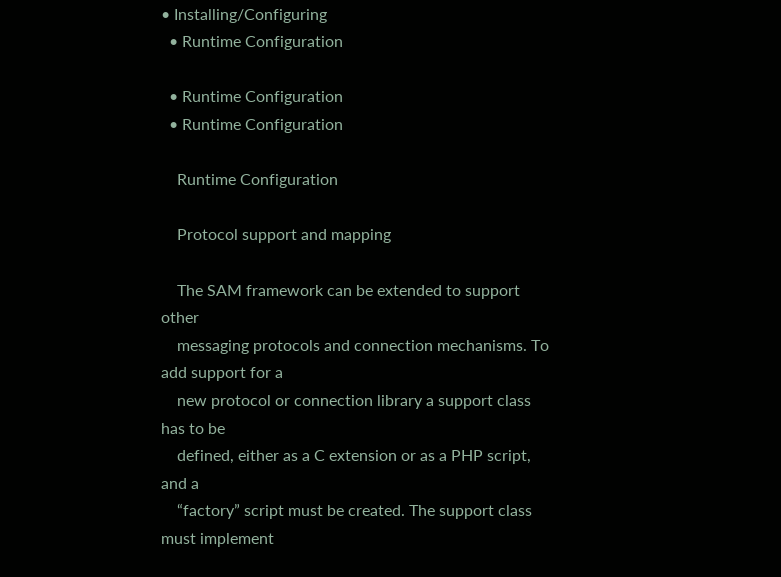• Installing/Configuring
  • Runtime Configuration

  • Runtime Configuration
  • Runtime Configuration

    Runtime Configuration

    Protocol support and mapping

    The SAM framework can be extended to support other
    messaging protocols and connection mechanisms. To add support for a
    new protocol or connection library a support class has to be
    defined, either as a C extension or as a PHP script, and a
    “factory” script must be created. The support class must implement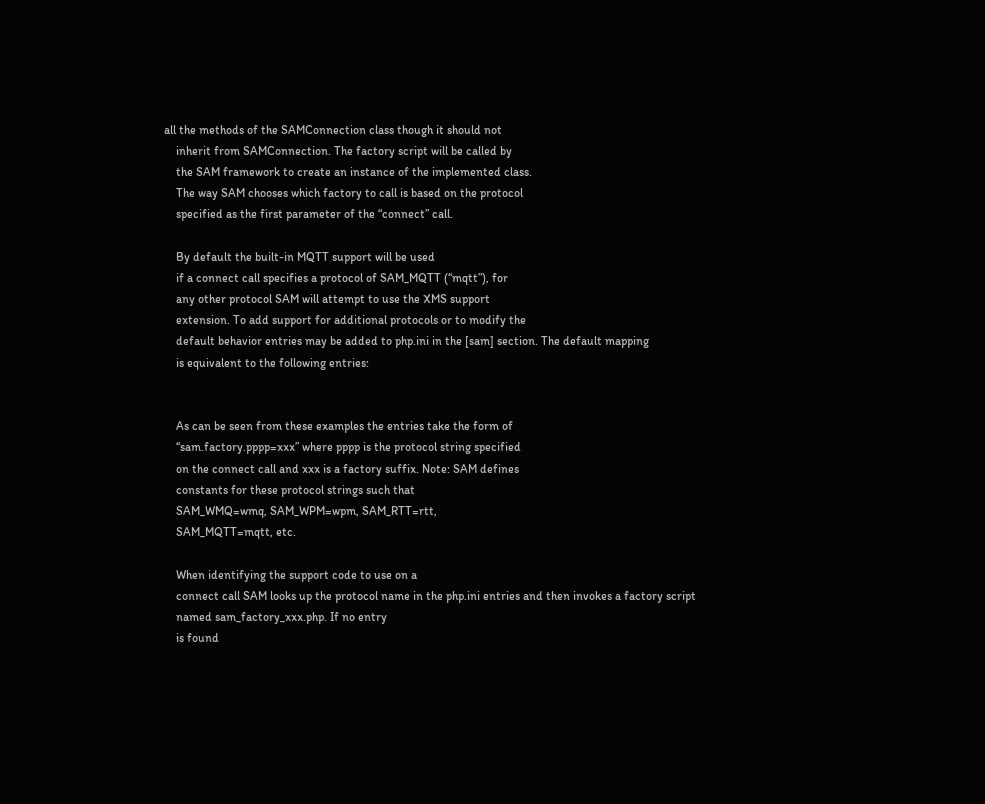all the methods of the SAMConnection class though it should not
    inherit from SAMConnection. The factory script will be called by
    the SAM framework to create an instance of the implemented class.
    The way SAM chooses which factory to call is based on the protocol
    specified as the first parameter of the “connect” call.

    By default the built-in MQTT support will be used
    if a connect call specifies a protocol of SAM_MQTT (“mqtt”), for
    any other protocol SAM will attempt to use the XMS support
    extension. To add support for additional protocols or to modify the
    default behavior entries may be added to php.ini in the [sam] section. The default mapping
    is equivalent to the following entries:


    As can be seen from these examples the entries take the form of
    “sam.factory.pppp=xxx” where pppp is the protocol string specified
    on the connect call and xxx is a factory suffix. Note: SAM defines
    constants for these protocol strings such that
    SAM_WMQ=wmq, SAM_WPM=wpm, SAM_RTT=rtt,
    SAM_MQTT=mqtt, etc.

    When identifying the support code to use on a
    connect call SAM looks up the protocol name in the php.ini entries and then invokes a factory script
    named sam_factory_xxx.php. If no entry
    is found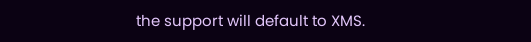the support will default to XMS.